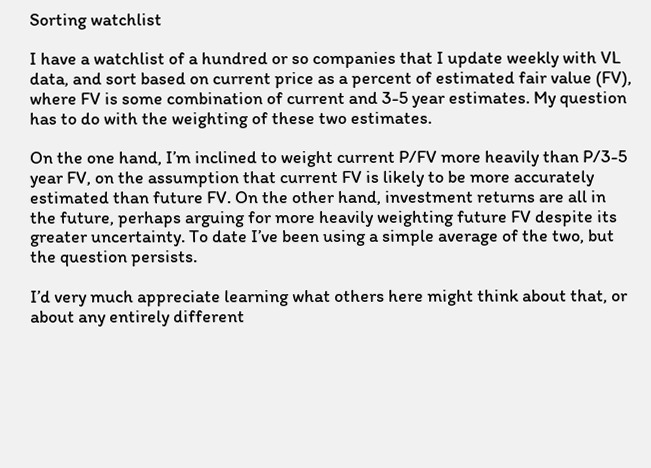Sorting watchlist

I have a watchlist of a hundred or so companies that I update weekly with VL data, and sort based on current price as a percent of estimated fair value (FV), where FV is some combination of current and 3-5 year estimates. My question has to do with the weighting of these two estimates.

On the one hand, I’m inclined to weight current P/FV more heavily than P/3-5 year FV, on the assumption that current FV is likely to be more accurately estimated than future FV. On the other hand, investment returns are all in the future, perhaps arguing for more heavily weighting future FV despite its greater uncertainty. To date I’ve been using a simple average of the two, but the question persists.

I’d very much appreciate learning what others here might think about that, or about any entirely different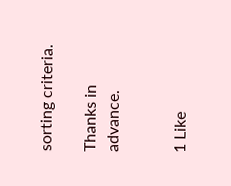sorting criteria.

Thanks in advance.


1 Like